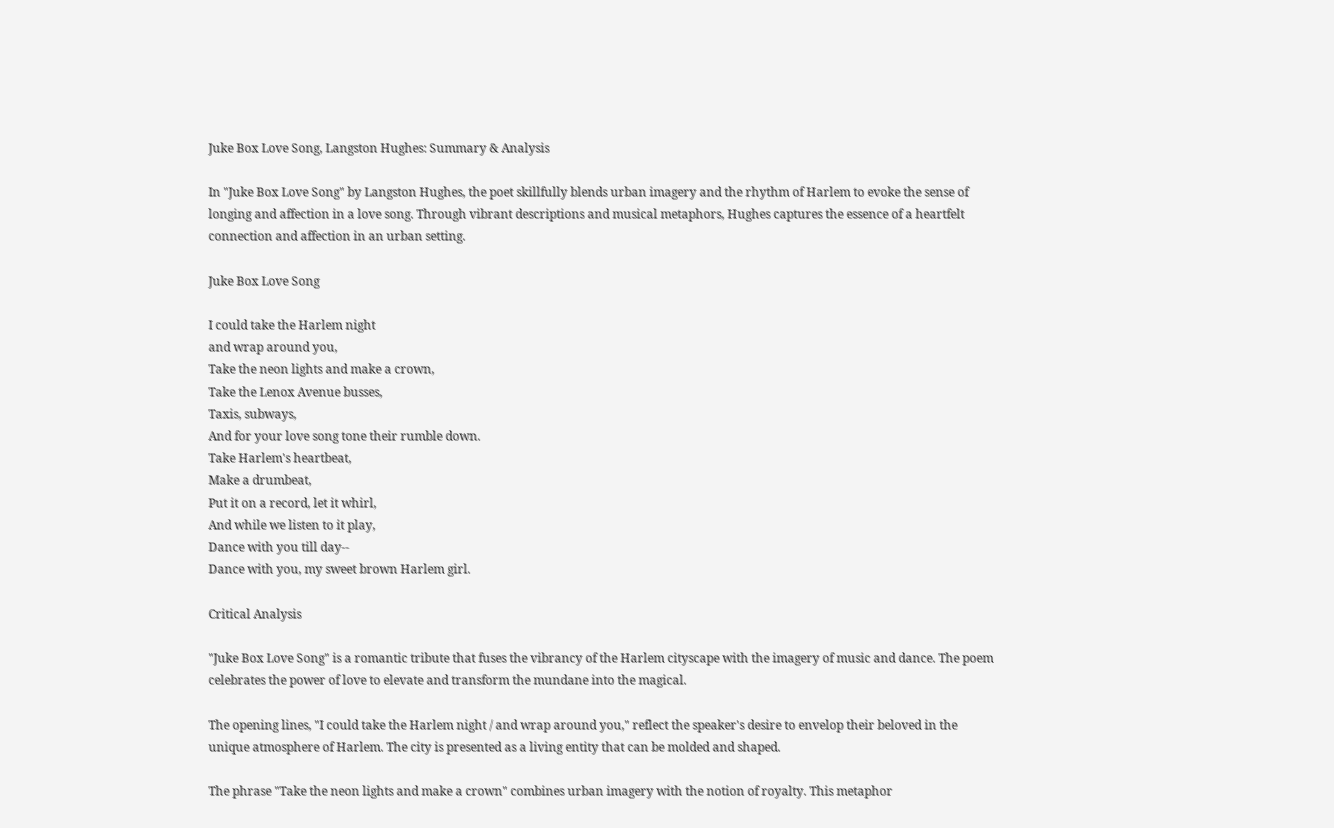Juke Box Love Song, Langston Hughes: Summary & Analysis

In "Juke Box Love Song" by Langston Hughes, the poet skillfully blends urban imagery and the rhythm of Harlem to evoke the sense of longing and affection in a love song. Through vibrant descriptions and musical metaphors, Hughes captures the essence of a heartfelt connection and affection in an urban setting.

Juke Box Love Song

I could take the Harlem night
and wrap around you,
Take the neon lights and make a crown,
Take the Lenox Avenue busses,
Taxis, subways,
And for your love song tone their rumble down.
Take Harlem's heartbeat,
Make a drumbeat,
Put it on a record, let it whirl,
And while we listen to it play,
Dance with you till day--
Dance with you, my sweet brown Harlem girl.

Critical Analysis

"Juke Box Love Song" is a romantic tribute that fuses the vibrancy of the Harlem cityscape with the imagery of music and dance. The poem celebrates the power of love to elevate and transform the mundane into the magical.

The opening lines, "I could take the Harlem night / and wrap around you," reflect the speaker's desire to envelop their beloved in the unique atmosphere of Harlem. The city is presented as a living entity that can be molded and shaped.

The phrase "Take the neon lights and make a crown" combines urban imagery with the notion of royalty. This metaphor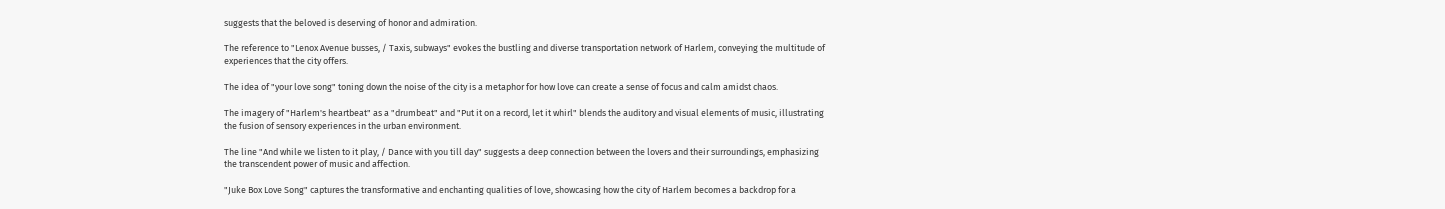suggests that the beloved is deserving of honor and admiration.

The reference to "Lenox Avenue busses, / Taxis, subways" evokes the bustling and diverse transportation network of Harlem, conveying the multitude of experiences that the city offers.

The idea of "your love song" toning down the noise of the city is a metaphor for how love can create a sense of focus and calm amidst chaos.

The imagery of "Harlem's heartbeat" as a "drumbeat" and "Put it on a record, let it whirl" blends the auditory and visual elements of music, illustrating the fusion of sensory experiences in the urban environment.

The line "And while we listen to it play, / Dance with you till day" suggests a deep connection between the lovers and their surroundings, emphasizing the transcendent power of music and affection.

"Juke Box Love Song" captures the transformative and enchanting qualities of love, showcasing how the city of Harlem becomes a backdrop for a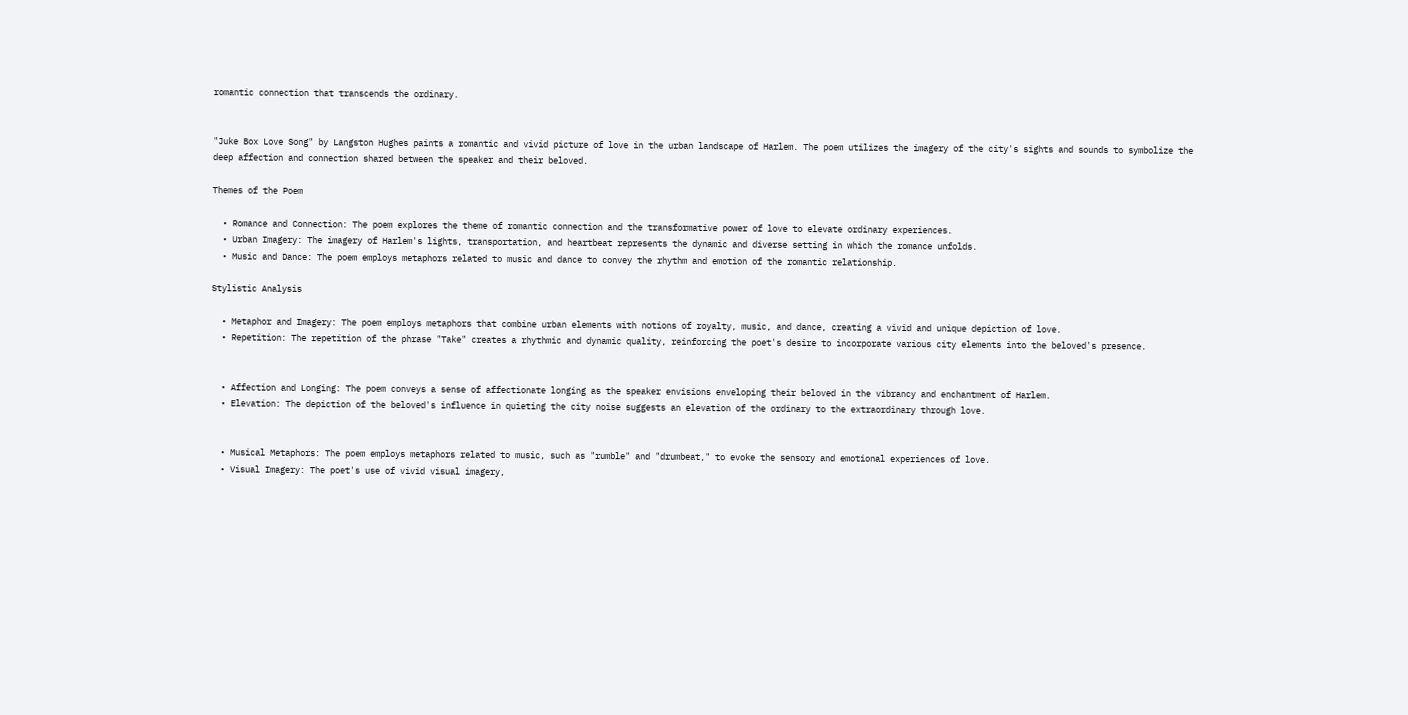romantic connection that transcends the ordinary.


"Juke Box Love Song" by Langston Hughes paints a romantic and vivid picture of love in the urban landscape of Harlem. The poem utilizes the imagery of the city's sights and sounds to symbolize the deep affection and connection shared between the speaker and their beloved.

Themes of the Poem

  • Romance and Connection: The poem explores the theme of romantic connection and the transformative power of love to elevate ordinary experiences.
  • Urban Imagery: The imagery of Harlem's lights, transportation, and heartbeat represents the dynamic and diverse setting in which the romance unfolds.
  • Music and Dance: The poem employs metaphors related to music and dance to convey the rhythm and emotion of the romantic relationship.

Stylistic Analysis

  • Metaphor and Imagery: The poem employs metaphors that combine urban elements with notions of royalty, music, and dance, creating a vivid and unique depiction of love.
  • Repetition: The repetition of the phrase "Take" creates a rhythmic and dynamic quality, reinforcing the poet's desire to incorporate various city elements into the beloved's presence.


  • Affection and Longing: The poem conveys a sense of affectionate longing as the speaker envisions enveloping their beloved in the vibrancy and enchantment of Harlem.
  • Elevation: The depiction of the beloved's influence in quieting the city noise suggests an elevation of the ordinary to the extraordinary through love.


  • Musical Metaphors: The poem employs metaphors related to music, such as "rumble" and "drumbeat," to evoke the sensory and emotional experiences of love.
  • Visual Imagery: The poet's use of vivid visual imagery,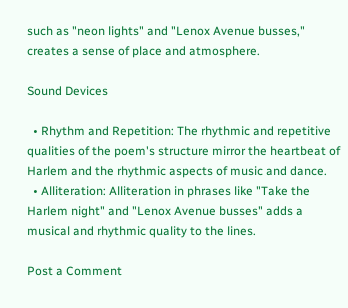such as "neon lights" and "Lenox Avenue busses," creates a sense of place and atmosphere.

Sound Devices

  • Rhythm and Repetition: The rhythmic and repetitive qualities of the poem's structure mirror the heartbeat of Harlem and the rhythmic aspects of music and dance.
  • Alliteration: Alliteration in phrases like "Take the Harlem night" and "Lenox Avenue busses" adds a musical and rhythmic quality to the lines.

Post a Comment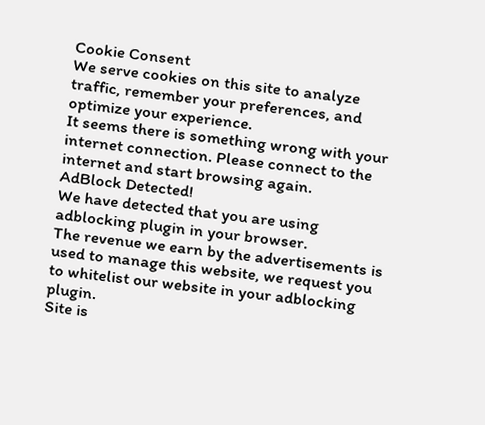Cookie Consent
We serve cookies on this site to analyze traffic, remember your preferences, and optimize your experience.
It seems there is something wrong with your internet connection. Please connect to the internet and start browsing again.
AdBlock Detected!
We have detected that you are using adblocking plugin in your browser.
The revenue we earn by the advertisements is used to manage this website, we request you to whitelist our website in your adblocking plugin.
Site is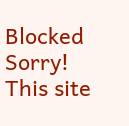Blocked
Sorry! This site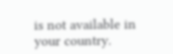is not available in your country.